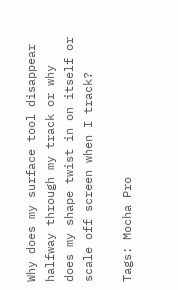Why does my surface tool disappear halfway through my track or why does my shape twist in on itself or scale off screen when I track?

Tags: Mocha Pro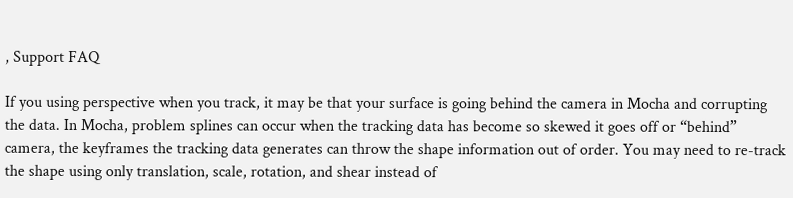, Support FAQ

If you using perspective when you track, it may be that your surface is going behind the camera in Mocha and corrupting the data. In Mocha, problem splines can occur when the tracking data has become so skewed it goes off or “behind” camera, the keyframes the tracking data generates can throw the shape information out of order. You may need to re-track the shape using only translation, scale, rotation, and shear instead of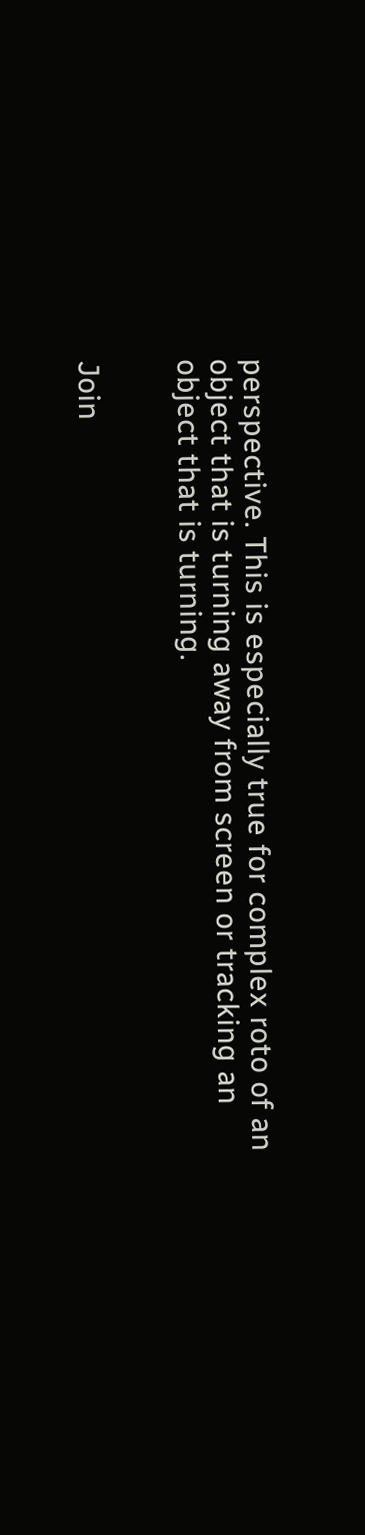perspective. This is especially true for complex roto of an object that is turning away from screen or tracking an object that is turning.


Join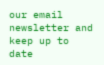our email newsletter and keep up to date